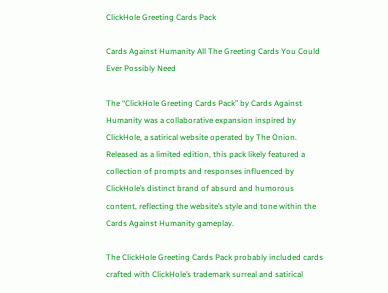ClickHole Greeting Cards Pack

Cards Against Humanity All The Greeting Cards You Could Ever Possibly Need

The “ClickHole Greeting Cards Pack” by Cards Against Humanity was a collaborative expansion inspired by ClickHole, a satirical website operated by The Onion. Released as a limited edition, this pack likely featured a collection of prompts and responses influenced by ClickHole’s distinct brand of absurd and humorous content, reflecting the website’s style and tone within the Cards Against Humanity gameplay.

The ClickHole Greeting Cards Pack probably included cards crafted with ClickHole’s trademark surreal and satirical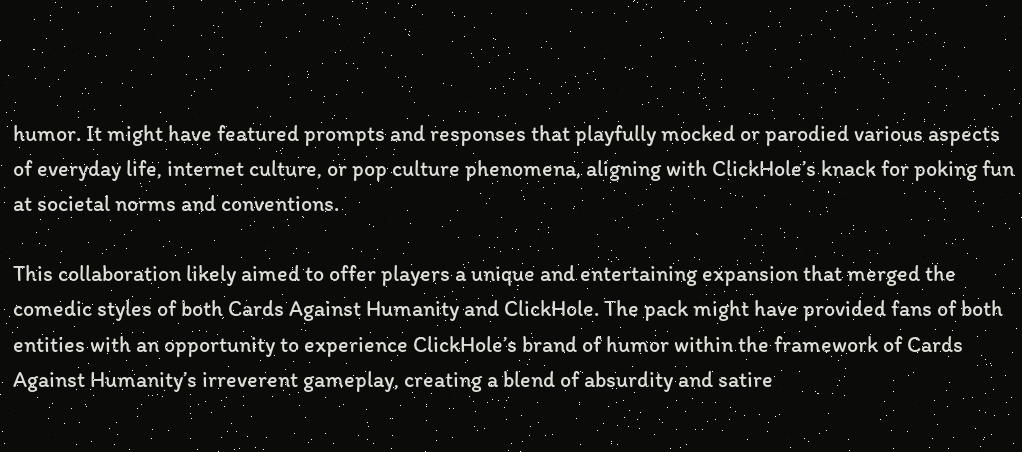humor. It might have featured prompts and responses that playfully mocked or parodied various aspects of everyday life, internet culture, or pop culture phenomena, aligning with ClickHole’s knack for poking fun at societal norms and conventions.

This collaboration likely aimed to offer players a unique and entertaining expansion that merged the comedic styles of both Cards Against Humanity and ClickHole. The pack might have provided fans of both entities with an opportunity to experience ClickHole’s brand of humor within the framework of Cards Against Humanity’s irreverent gameplay, creating a blend of absurdity and satire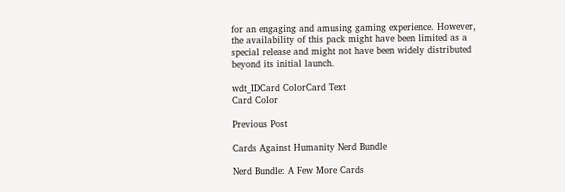for an engaging and amusing gaming experience. However, the availability of this pack might have been limited as a special release and might not have been widely distributed beyond its initial launch.

wdt_IDCard ColorCard Text
Card Color

Previous Post

Cards Against Humanity Nerd Bundle

Nerd Bundle: A Few More Cards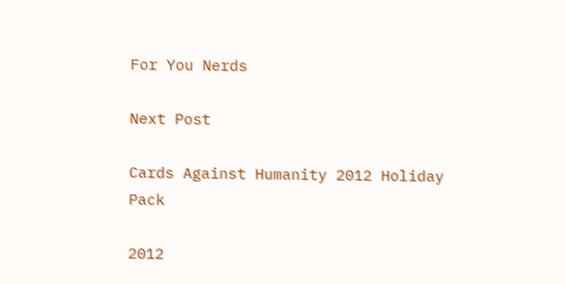For You Nerds

Next Post

Cards Against Humanity 2012 Holiday Pack

2012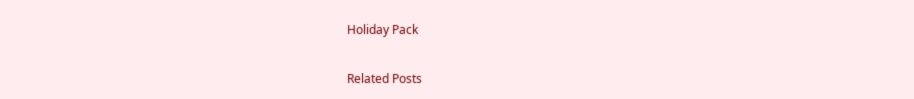Holiday Pack

Related Posts